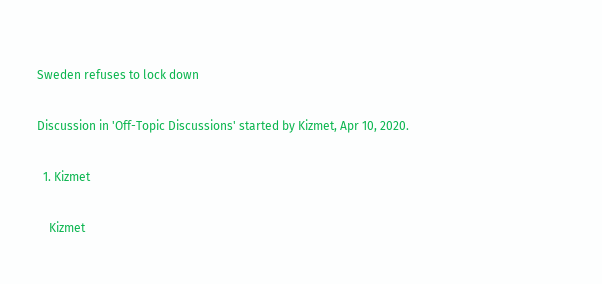Sweden refuses to lock down

Discussion in 'Off-Topic Discussions' started by Kizmet, Apr 10, 2020.

  1. Kizmet

    Kizmet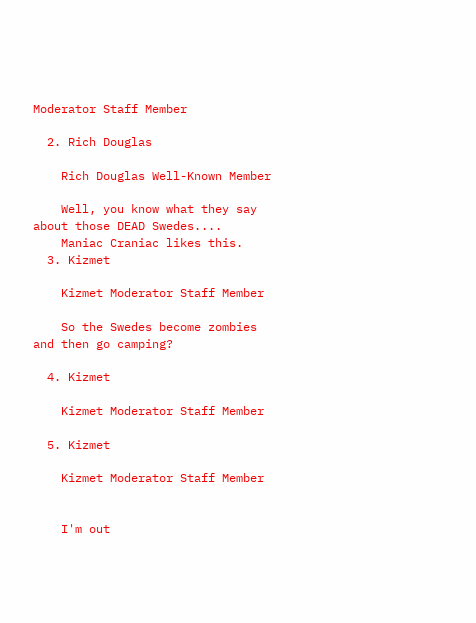Moderator Staff Member

  2. Rich Douglas

    Rich Douglas Well-Known Member

    Well, you know what they say about those DEAD Swedes....
    Maniac Craniac likes this.
  3. Kizmet

    Kizmet Moderator Staff Member

    So the Swedes become zombies and then go camping?

  4. Kizmet

    Kizmet Moderator Staff Member

  5. Kizmet

    Kizmet Moderator Staff Member


    I'm out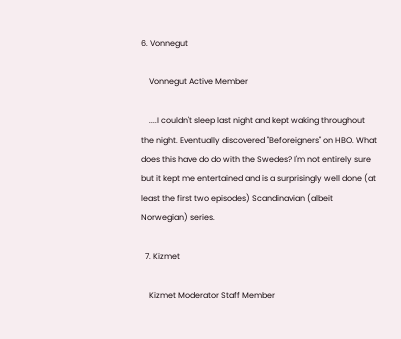6. Vonnegut

    Vonnegut Active Member

    ....I couldn't sleep last night and kept waking throughout the night. Eventually discovered "Beforeigners" on HBO. What does this have do do with the Swedes? I'm not entirely sure but it kept me entertained and is a surprisingly well done (at least the first two episodes) Scandinavian (albeit Norwegian) series.

  7. Kizmet

    Kizmet Moderator Staff Member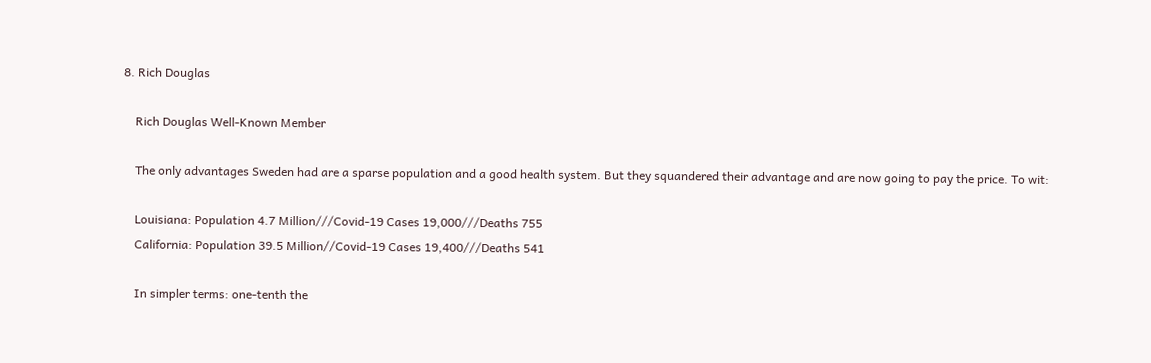8. Rich Douglas

    Rich Douglas Well-Known Member

    The only advantages Sweden had are a sparse population and a good health system. But they squandered their advantage and are now going to pay the price. To wit:

    Louisiana: Population 4.7 Million///Covid-19 Cases 19,000///Deaths 755
    California: Population 39.5 Million//Covid-19 Cases 19,400///Deaths 541

    In simpler terms: one-tenth the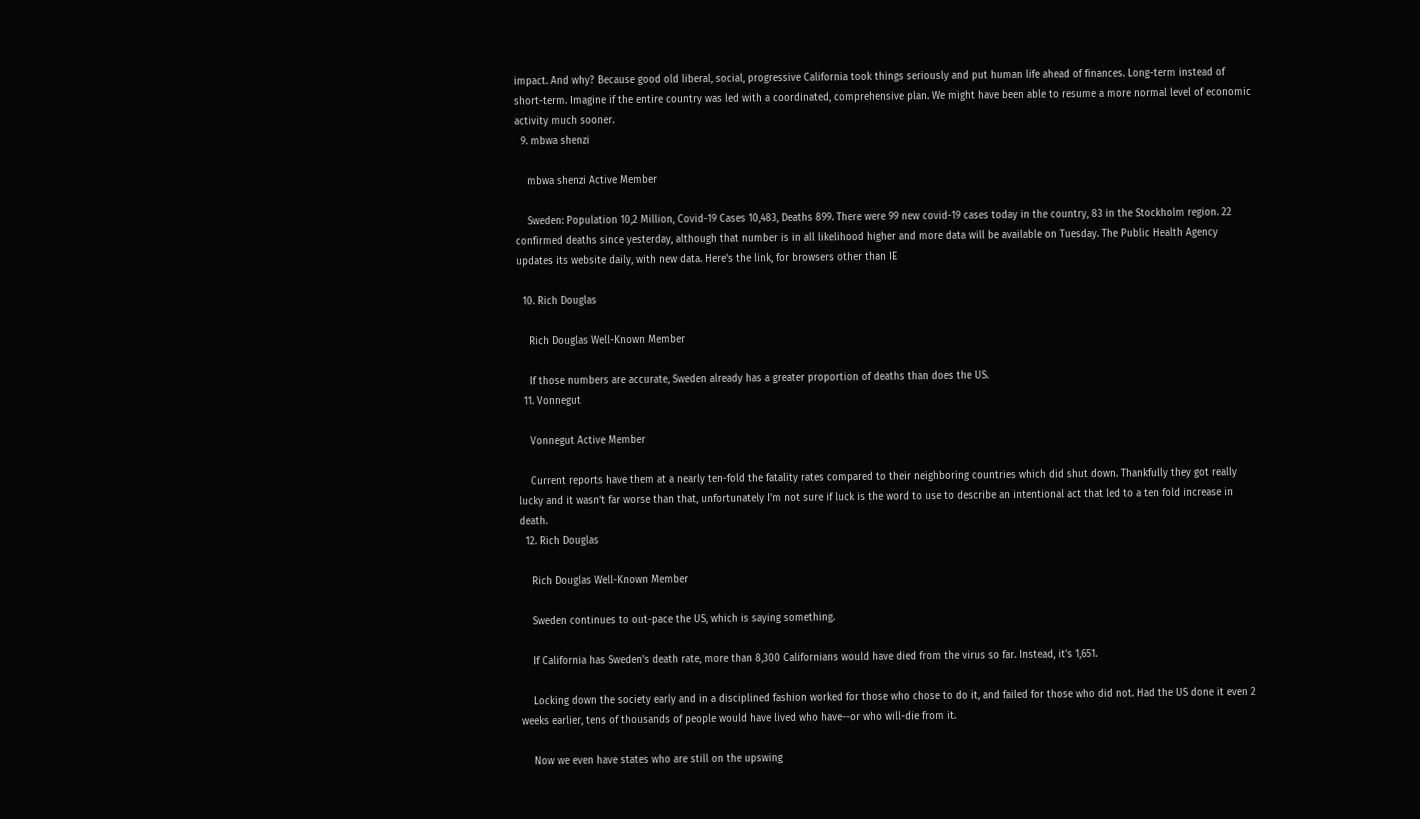impact. And why? Because good old liberal, social, progressive California took things seriously and put human life ahead of finances. Long-term instead of short-term. Imagine if the entire country was led with a coordinated, comprehensive plan. We might have been able to resume a more normal level of economic activity much sooner.
  9. mbwa shenzi

    mbwa shenzi Active Member

    Sweden: Population 10,2 Million, Covid-19 Cases 10,483, Deaths 899. There were 99 new covid-19 cases today in the country, 83 in the Stockholm region. 22 confirmed deaths since yesterday, although that number is in all likelihood higher and more data will be available on Tuesday. The Public Health Agency updates its website daily, with new data. Here's the link, for browsers other than IE

  10. Rich Douglas

    Rich Douglas Well-Known Member

    If those numbers are accurate, Sweden already has a greater proportion of deaths than does the US.
  11. Vonnegut

    Vonnegut Active Member

    Current reports have them at a nearly ten-fold the fatality rates compared to their neighboring countries which did shut down. Thankfully they got really lucky and it wasn't far worse than that, unfortunately I'm not sure if luck is the word to use to describe an intentional act that led to a ten fold increase in death.
  12. Rich Douglas

    Rich Douglas Well-Known Member

    Sweden continues to out-pace the US, which is saying something.

    If California has Sweden's death rate, more than 8,300 Californians would have died from the virus so far. Instead, it's 1,651.

    Locking down the society early and in a disciplined fashion worked for those who chose to do it, and failed for those who did not. Had the US done it even 2 weeks earlier, tens of thousands of people would have lived who have--or who will-die from it.

    Now we even have states who are still on the upswing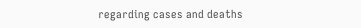regarding cases and deaths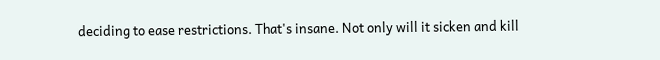deciding to ease restrictions. That's insane. Not only will it sicken and kill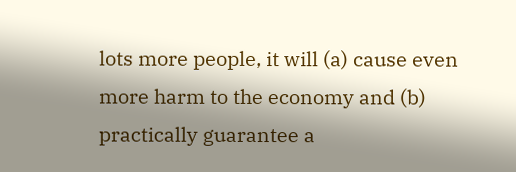lots more people, it will (a) cause even more harm to the economy and (b) practically guarantee a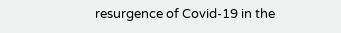resurgence of Covid-19 in the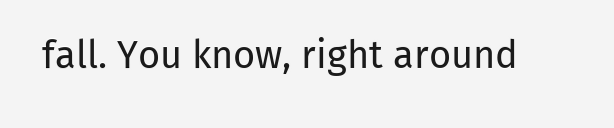fall. You know, right around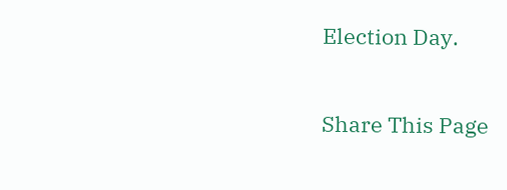Election Day.

Share This Page